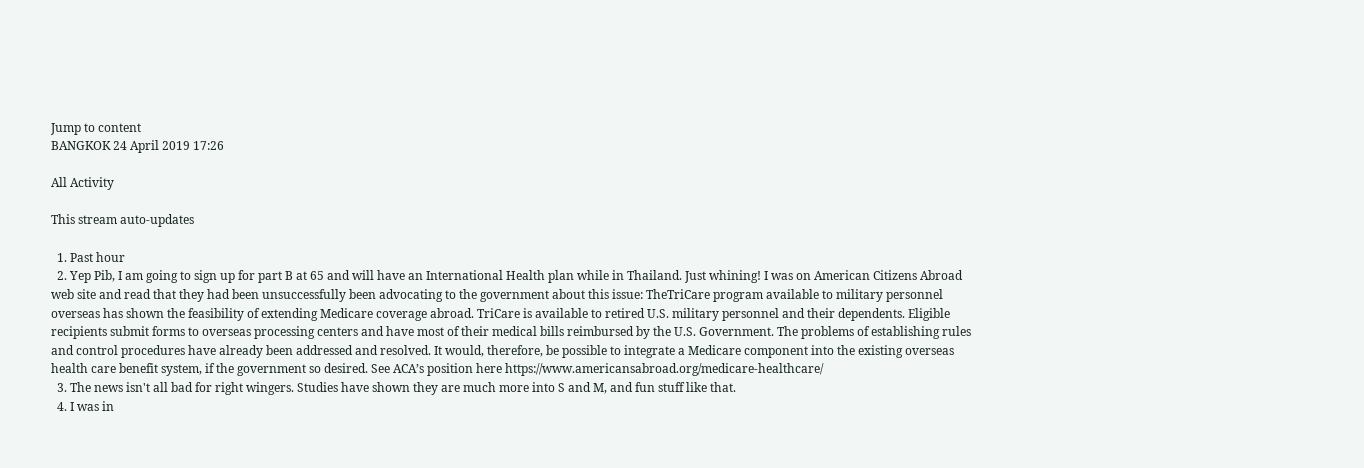Jump to content
BANGKOK 24 April 2019 17:26

All Activity

This stream auto-updates

  1. Past hour
  2. Yep Pib, I am going to sign up for part B at 65 and will have an International Health plan while in Thailand. Just whining! I was on American Citizens Abroad web site and read that they had been unsuccessfully been advocating to the government about this issue: TheTriCare program available to military personnel overseas has shown the feasibility of extending Medicare coverage abroad. TriCare is available to retired U.S. military personnel and their dependents. Eligible recipients submit forms to overseas processing centers and have most of their medical bills reimbursed by the U.S. Government. The problems of establishing rules and control procedures have already been addressed and resolved. It would, therefore, be possible to integrate a Medicare component into the existing overseas health care benefit system, if the government so desired. See ACA’s position here https://www.americansabroad.org/medicare-healthcare/
  3. The news isn't all bad for right wingers. Studies have shown they are much more into S and M, and fun stuff like that.
  4. I was in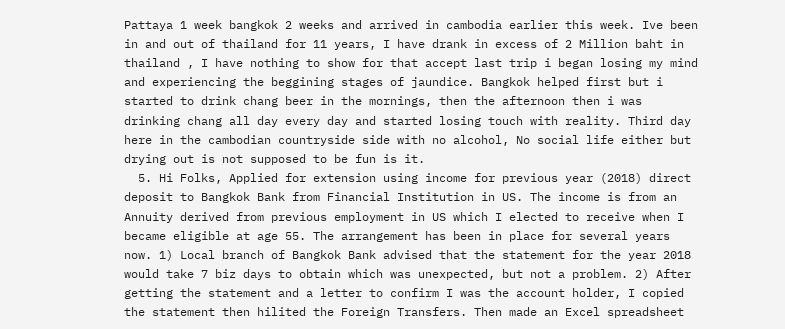Pattaya 1 week bangkok 2 weeks and arrived in cambodia earlier this week. Ive been in and out of thailand for 11 years, I have drank in excess of 2 Million baht in thailand , I have nothing to show for that accept last trip i began losing my mind and experiencing the beggining stages of jaundice. Bangkok helped first but i started to drink chang beer in the mornings, then the afternoon then i was drinking chang all day every day and started losing touch with reality. Third day here in the cambodian countryside side with no alcohol, No social life either but drying out is not supposed to be fun is it.
  5. Hi Folks, Applied for extension using income for previous year (2018) direct deposit to Bangkok Bank from Financial Institution in US. The income is from an Annuity derived from previous employment in US which I elected to receive when I became eligible at age 55. The arrangement has been in place for several years now. 1) Local branch of Bangkok Bank advised that the statement for the year 2018 would take 7 biz days to obtain which was unexpected, but not a problem. 2) After getting the statement and a letter to confirm I was the account holder, I copied the statement then hilited the Foreign Transfers. Then made an Excel spreadsheet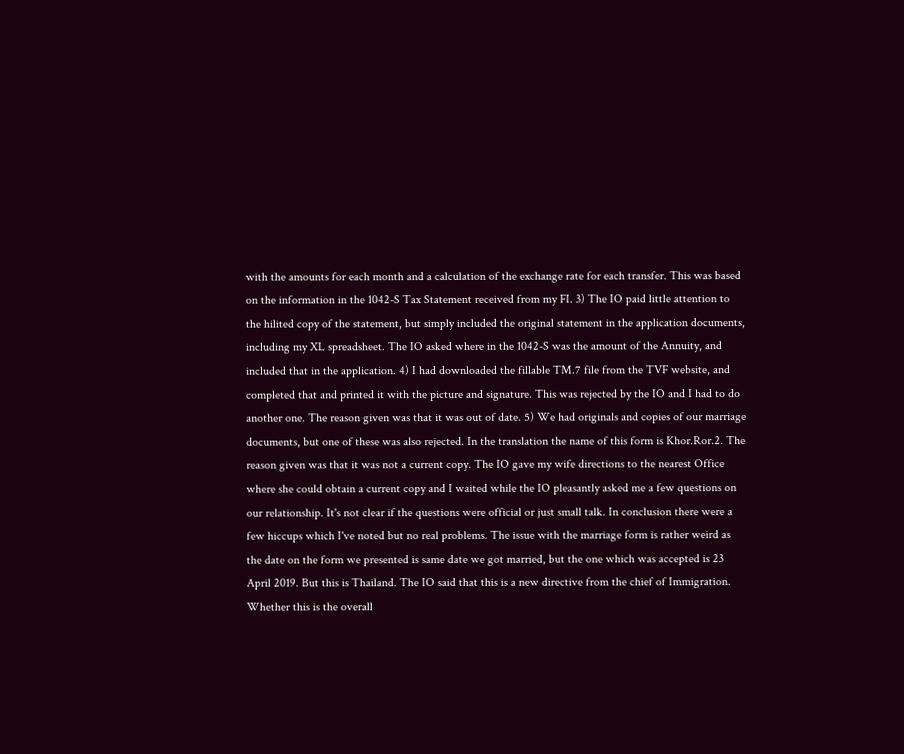with the amounts for each month and a calculation of the exchange rate for each transfer. This was based on the information in the 1042-S Tax Statement received from my FI. 3) The IO paid little attention to the hilited copy of the statement, but simply included the original statement in the application documents, including my XL spreadsheet. The IO asked where in the 1042-S was the amount of the Annuity, and included that in the application. 4) I had downloaded the fillable TM.7 file from the TVF website, and completed that and printed it with the picture and signature. This was rejected by the IO and I had to do another one. The reason given was that it was out of date. 5) We had originals and copies of our marriage documents, but one of these was also rejected. In the translation the name of this form is Khor.Ror.2. The reason given was that it was not a current copy. The IO gave my wife directions to the nearest Office where she could obtain a current copy and I waited while the IO pleasantly asked me a few questions on our relationship. It's not clear if the questions were official or just small talk. In conclusion there were a few hiccups which I've noted but no real problems. The issue with the marriage form is rather weird as the date on the form we presented is same date we got married, but the one which was accepted is 23 April 2019. But this is Thailand. The IO said that this is a new directive from the chief of Immigration. Whether this is the overall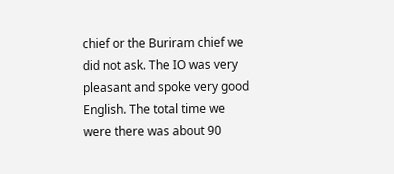chief or the Buriram chief we did not ask. The IO was very pleasant and spoke very good English. The total time we were there was about 90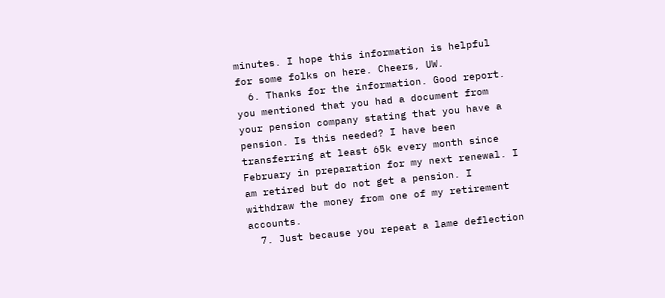minutes. I hope this information is helpful for some folks on here. Cheers, UW.
  6. Thanks for the information. Good report. you mentioned that you had a document from your pension company stating that you have a pension. Is this needed? I have been transferring at least 65k every month since February in preparation for my next renewal. I am retired but do not get a pension. I withdraw the money from one of my retirement accounts.
  7. Just because you repeat a lame deflection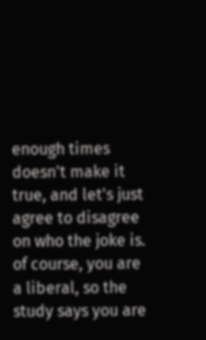enough times doesn't make it true, and let's just agree to disagree on who the joke is. of course, you are a liberal, so the study says you are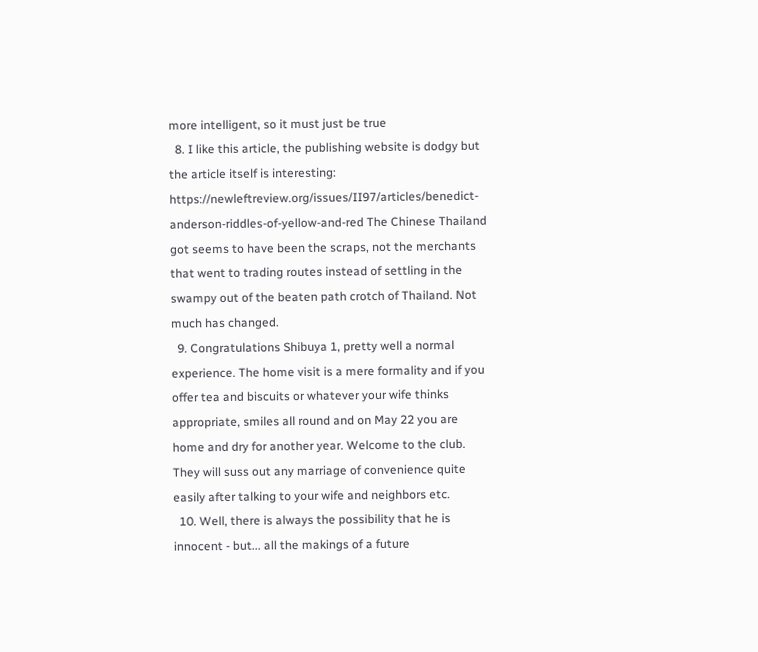more intelligent, so it must just be true
  8. I like this article, the publishing website is dodgy but the article itself is interesting: https://newleftreview.org/issues/II97/articles/benedict-anderson-riddles-of-yellow-and-red The Chinese Thailand got seems to have been the scraps, not the merchants that went to trading routes instead of settling in the swampy out of the beaten path crotch of Thailand. Not much has changed.
  9. Congratulations Shibuya 1, pretty well a normal experience. The home visit is a mere formality and if you offer tea and biscuits or whatever your wife thinks appropriate, smiles all round and on May 22 you are home and dry for another year. Welcome to the club. They will suss out any marriage of convenience quite easily after talking to your wife and neighbors etc.
  10. Well, there is always the possibility that he is innocent - but... all the makings of a future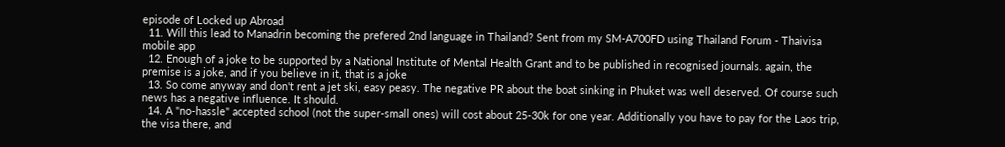episode of Locked up Abroad
  11. Will this lead to Manadrin becoming the prefered 2nd language in Thailand? Sent from my SM-A700FD using Thailand Forum - Thaivisa mobile app
  12. Enough of a joke to be supported by a National Institute of Mental Health Grant and to be published in recognised journals. again, the premise is a joke, and if you believe in it, that is a joke
  13. So come anyway and don't rent a jet ski, easy peasy. The negative PR about the boat sinking in Phuket was well deserved. Of course such news has a negative influence. It should.
  14. A "no-hassle" accepted school (not the super-small ones) will cost about 25-30k for one year. Additionally you have to pay for the Laos trip, the visa there, and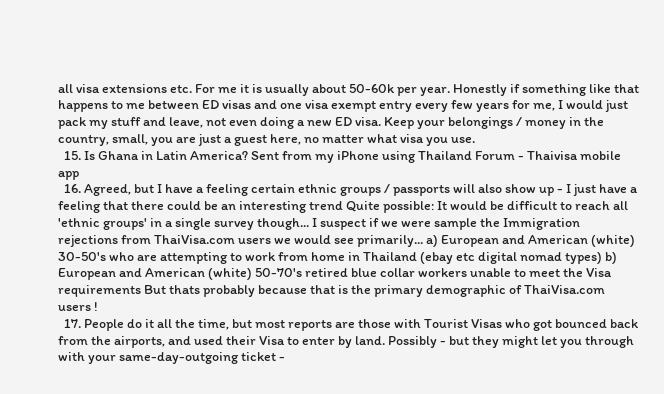all visa extensions etc. For me it is usually about 50-60k per year. Honestly if something like that happens to me between ED visas and one visa exempt entry every few years for me, I would just pack my stuff and leave, not even doing a new ED visa. Keep your belongings / money in the country, small, you are just a guest here, no matter what visa you use.
  15. Is Ghana in Latin America? Sent from my iPhone using Thailand Forum - Thaivisa mobile app
  16. Agreed, but I have a feeling certain ethnic groups / passports will also show up - I just have a feeling that there could be an interesting trend Quite possible: It would be difficult to reach all 'ethnic groups' in a single survey though... I suspect if we were sample the Immigration rejections from ThaiVisa.com users we would see primarily... a) European and American (white) 30-50's who are attempting to work from home in Thailand (ebay etc digital nomad types) b) European and American (white) 50-70's retired blue collar workers unable to meet the Visa requirements But thats probably because that is the primary demographic of ThaiVisa.com users !
  17. People do it all the time, but most reports are those with Tourist Visas who got bounced back from the airports, and used their Visa to enter by land. Possibly - but they might let you through with your same-day-outgoing ticket -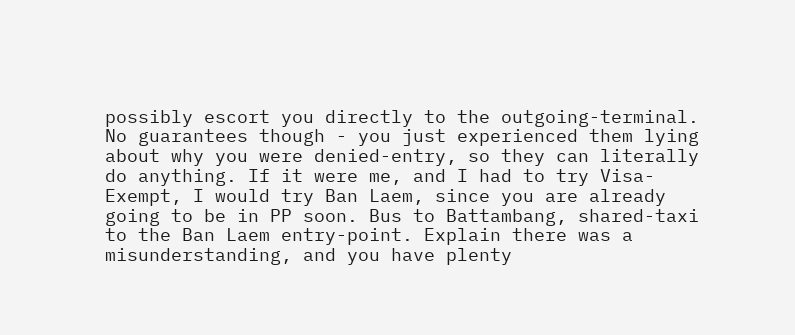possibly escort you directly to the outgoing-terminal. No guarantees though - you just experienced them lying about why you were denied-entry, so they can literally do anything. If it were me, and I had to try Visa-Exempt, I would try Ban Laem, since you are already going to be in PP soon. Bus to Battambang, shared-taxi to the Ban Laem entry-point. Explain there was a misunderstanding, and you have plenty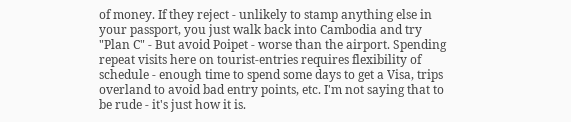of money. If they reject - unlikely to stamp anything else in your passport, you just walk back into Cambodia and try "Plan C" - But avoid Poipet - worse than the airport. Spending repeat visits here on tourist-entries requires flexibility of schedule - enough time to spend some days to get a Visa, trips overland to avoid bad entry points, etc. I'm not saying that to be rude - it's just how it is.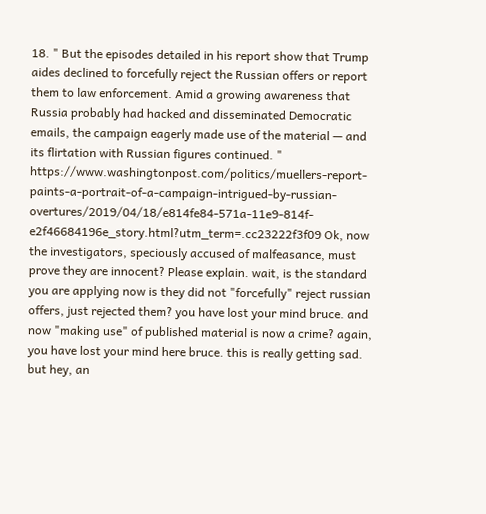18. " But the episodes detailed in his report show that Trump aides declined to forcefully reject the Russian offers or report them to law enforcement. Amid a growing awareness that Russia probably had hacked and disseminated Democratic emails, the campaign eagerly made use of the material — and its flirtation with Russian figures continued. " https://www.washingtonpost.com/politics/muellers-report-paints-a-portrait-of-a-campaign-intrigued-by-russian-overtures/2019/04/18/e814fe84-571a-11e9-814f-e2f46684196e_story.html?utm_term=.cc23222f3f09 Ok, now the investigators, speciously accused of malfeasance, must prove they are innocent? Please explain. wait, is the standard you are applying now is they did not "forcefully" reject russian offers, just rejected them? you have lost your mind bruce. and now "making use" of published material is now a crime? again, you have lost your mind here bruce. this is really getting sad. but hey, an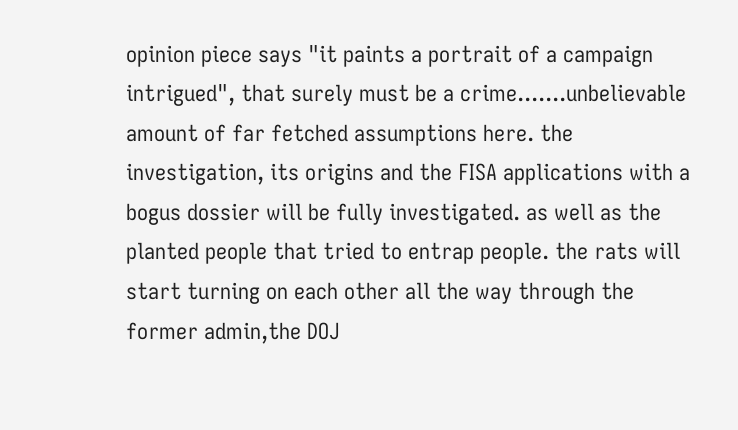opinion piece says "it paints a portrait of a campaign intrigued", that surely must be a crime.......unbelievable amount of far fetched assumptions here. the investigation, its origins and the FISA applications with a bogus dossier will be fully investigated. as well as the planted people that tried to entrap people. the rats will start turning on each other all the way through the former admin,the DOJ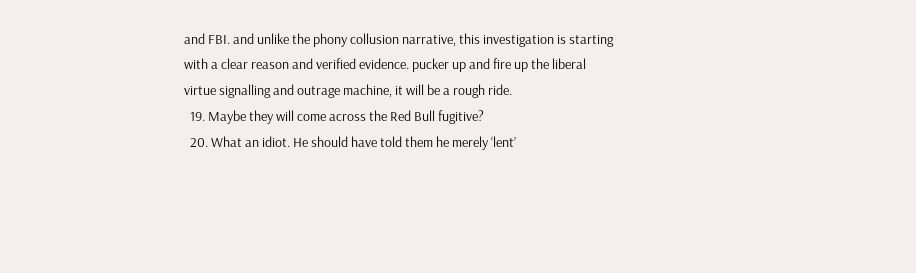and FBI. and unlike the phony collusion narrative, this investigation is starting with a clear reason and verified evidence. pucker up and fire up the liberal virtue signalling and outrage machine, it will be a rough ride.
  19. Maybe they will come across the Red Bull fugitive?
  20. What an idiot. He should have told them he merely ‘lent’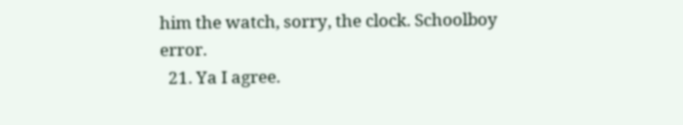him the watch, sorry, the clock. Schoolboy error.
  21. Ya I agree.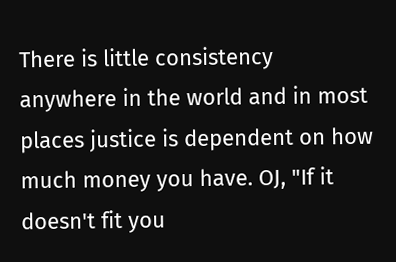There is little consistency anywhere in the world and in most places justice is dependent on how much money you have. OJ, "If it doesn't fit you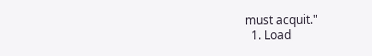must acquit."
  1. Load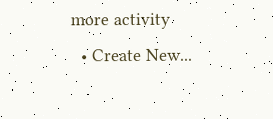more activity
  • Create New...